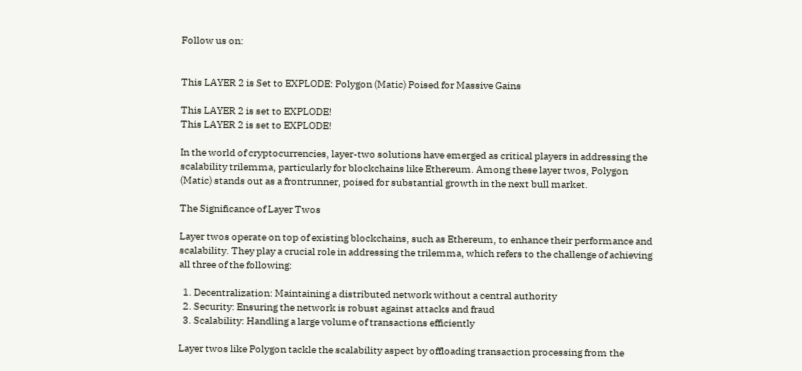Follow us on:


This LAYER 2 is Set to EXPLODE: Polygon (Matic) Poised for Massive Gains

This LAYER 2 is set to EXPLODE!
This LAYER 2 is set to EXPLODE!

In the world of cryptocurrencies, layer-two solutions have emerged as critical players in addressing the scalability trilemma, particularly for blockchains like Ethereum. Among these layer twos, Polygon (Matic) stands out as a frontrunner, poised for substantial growth in the next bull market.

The Significance of Layer Twos

Layer twos operate on top of existing blockchains, such as Ethereum, to enhance their performance and scalability. They play a crucial role in addressing the trilemma, which refers to the challenge of achieving all three of the following:

  1. Decentralization: Maintaining a distributed network without a central authority
  2. Security: Ensuring the network is robust against attacks and fraud
  3. Scalability: Handling a large volume of transactions efficiently

Layer twos like Polygon tackle the scalability aspect by offloading transaction processing from the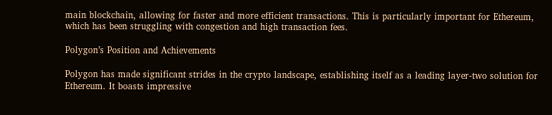main blockchain, allowing for faster and more efficient transactions. This is particularly important for Ethereum, which has been struggling with congestion and high transaction fees.

Polygon’s Position and Achievements

Polygon has made significant strides in the crypto landscape, establishing itself as a leading layer-two solution for Ethereum. It boasts impressive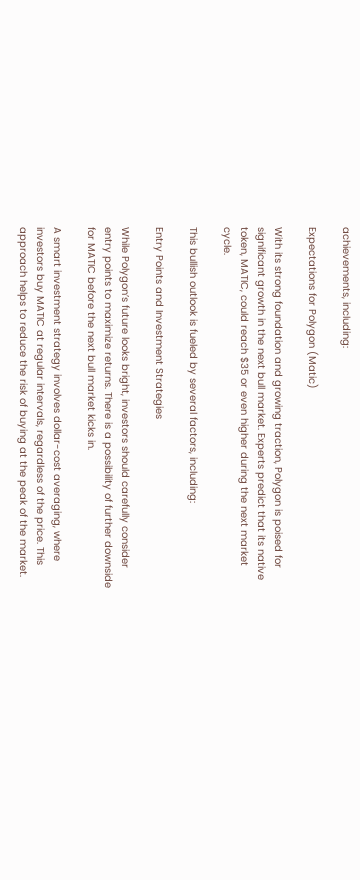achievements, including:

Expectations for Polygon (Matic)

With its strong foundation and growing traction, Polygon is poised for significant growth in the next bull market. Experts predict that its native token, MATIC, could reach $35 or even higher during the next market cycle.

This bullish outlook is fueled by several factors, including:

Entry Points and Investment Strategies

While Polygon’s future looks bright, investors should carefully consider entry points to maximize returns. There is a possibility of further downside for MATIC before the next bull market kicks in.

A smart investment strategy involves dollar-cost averaging, where investors buy MATIC at regular intervals, regardless of the price. This approach helps to reduce the risk of buying at the peak of the market.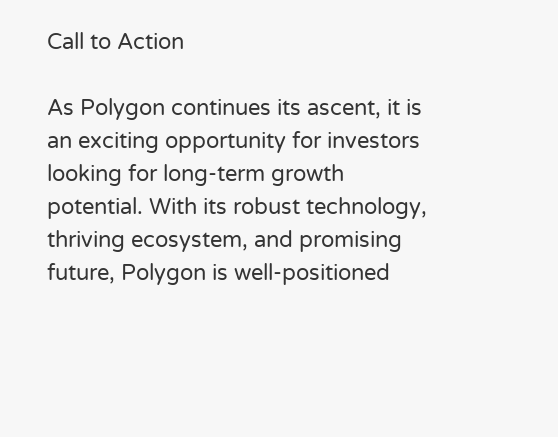Call to Action

As Polygon continues its ascent, it is an exciting opportunity for investors looking for long-term growth potential. With its robust technology, thriving ecosystem, and promising future, Polygon is well-positioned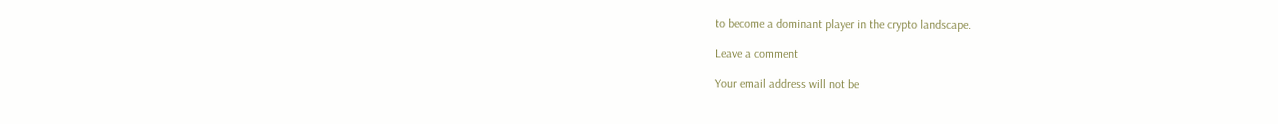to become a dominant player in the crypto landscape.

Leave a comment

Your email address will not be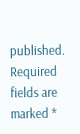published. Required fields are marked *